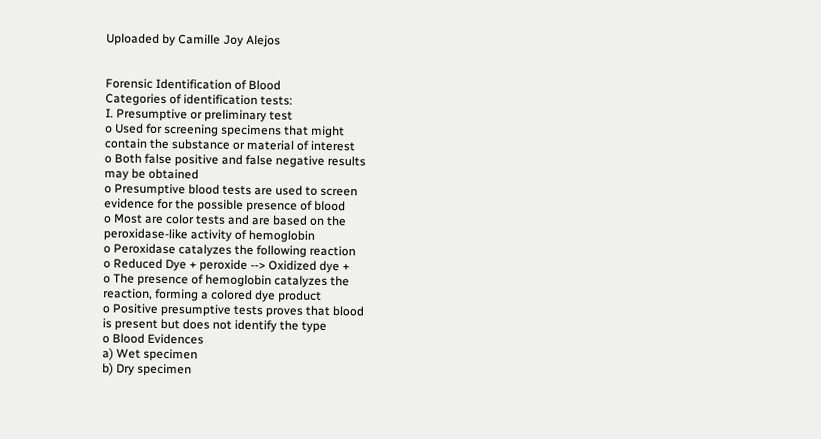Uploaded by Camille Joy Alejos


Forensic Identification of Blood
Categories of identification tests:
I. Presumptive or preliminary test
o Used for screening specimens that might
contain the substance or material of interest
o Both false positive and false negative results
may be obtained
o Presumptive blood tests are used to screen
evidence for the possible presence of blood
o Most are color tests and are based on the
peroxidase-like activity of hemoglobin
o Peroxidase catalyzes the following reaction
o Reduced Dye + peroxide --> Oxidized dye +
o The presence of hemoglobin catalyzes the
reaction, forming a colored dye product
o Positive presumptive tests proves that blood
is present but does not identify the type
o Blood Evidences
a) Wet specimen
b) Dry specimen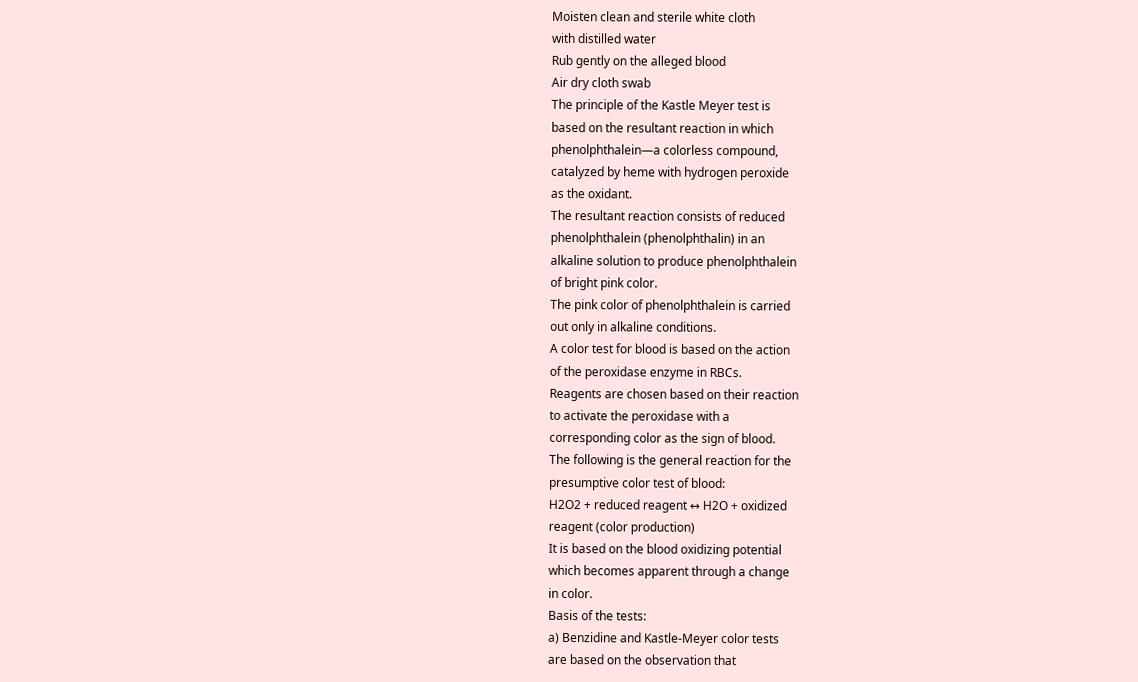Moisten clean and sterile white cloth
with distilled water
Rub gently on the alleged blood
Air dry cloth swab
The principle of the Kastle Meyer test is
based on the resultant reaction in which
phenolphthalein—a colorless compound,
catalyzed by heme with hydrogen peroxide
as the oxidant.
The resultant reaction consists of reduced
phenolphthalein (phenolphthalin) in an
alkaline solution to produce phenolphthalein
of bright pink color.
The pink color of phenolphthalein is carried
out only in alkaline conditions.
A color test for blood is based on the action
of the peroxidase enzyme in RBCs.
Reagents are chosen based on their reaction
to activate the peroxidase with a
corresponding color as the sign of blood.
The following is the general reaction for the
presumptive color test of blood:
H2O2 + reduced reagent ↔ H2O + oxidized
reagent (color production)
It is based on the blood oxidizing potential
which becomes apparent through a change
in color.
Basis of the tests:
a) Benzidine and Kastle-Meyer color tests
are based on the observation that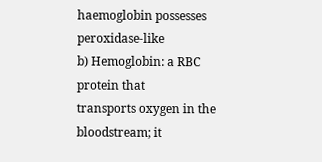haemoglobin possesses peroxidase-like
b) Hemoglobin: a RBC protein that
transports oxygen in the bloodstream; it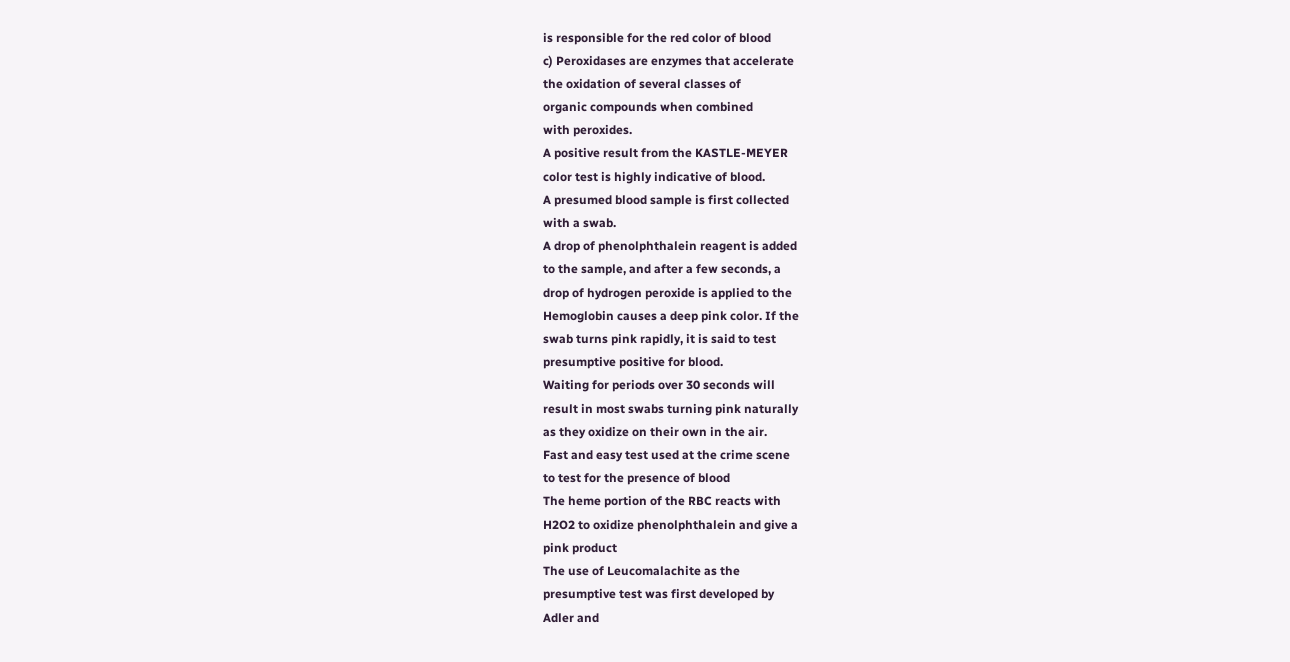is responsible for the red color of blood
c) Peroxidases are enzymes that accelerate
the oxidation of several classes of
organic compounds when combined
with peroxides.
A positive result from the KASTLE-MEYER
color test is highly indicative of blood.
A presumed blood sample is first collected
with a swab.
A drop of phenolphthalein reagent is added
to the sample, and after a few seconds, a
drop of hydrogen peroxide is applied to the
Hemoglobin causes a deep pink color. If the
swab turns pink rapidly, it is said to test
presumptive positive for blood.
Waiting for periods over 30 seconds will
result in most swabs turning pink naturally
as they oxidize on their own in the air.
Fast and easy test used at the crime scene
to test for the presence of blood
The heme portion of the RBC reacts with
H2O2 to oxidize phenolphthalein and give a
pink product
The use of Leucomalachite as the
presumptive test was first developed by
Adler and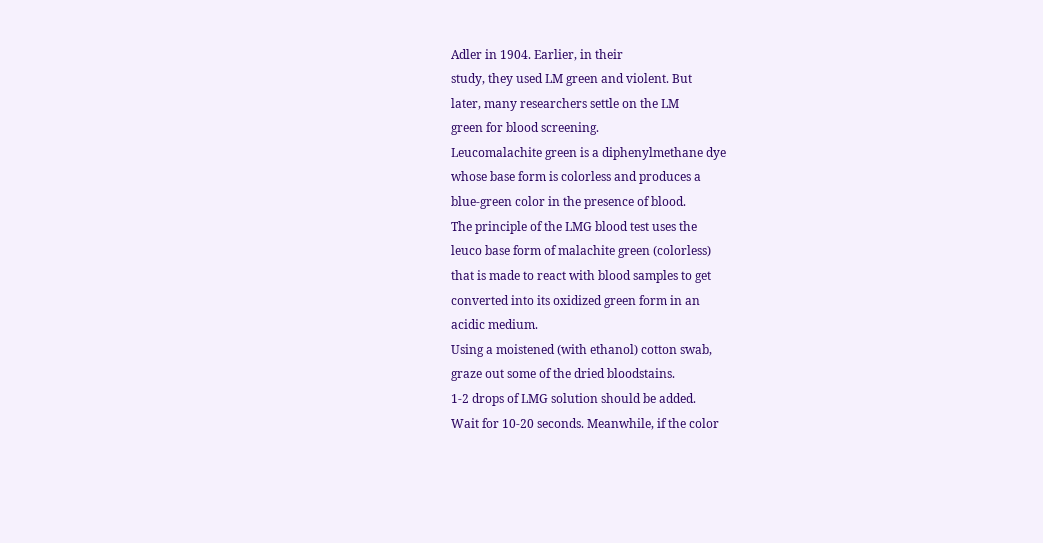Adler in 1904. Earlier, in their
study, they used LM green and violent. But
later, many researchers settle on the LM
green for blood screening.
Leucomalachite green is a diphenylmethane dye
whose base form is colorless and produces a
blue-green color in the presence of blood.
The principle of the LMG blood test uses the
leuco base form of malachite green (colorless)
that is made to react with blood samples to get
converted into its oxidized green form in an
acidic medium.
Using a moistened (with ethanol) cotton swab,
graze out some of the dried bloodstains.
1-2 drops of LMG solution should be added.
Wait for 10-20 seconds. Meanwhile, if the color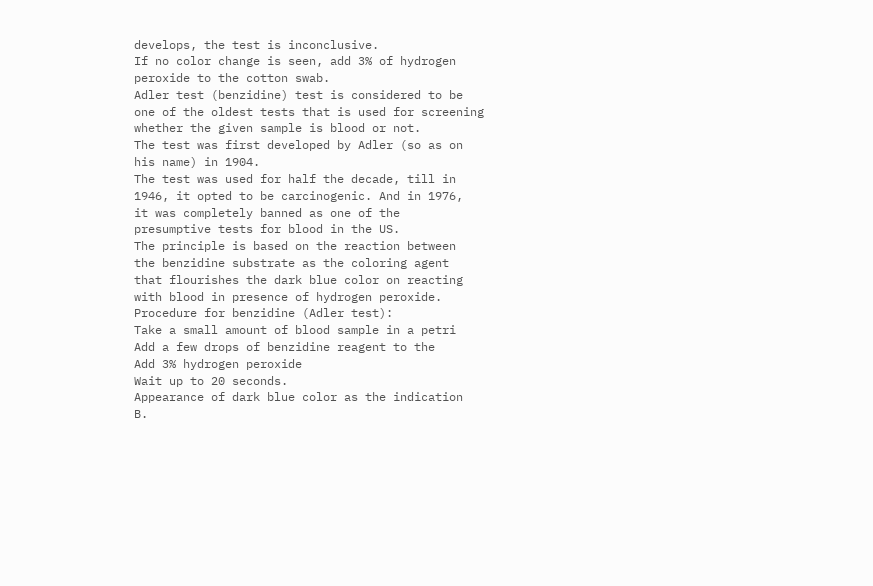develops, the test is inconclusive.
If no color change is seen, add 3% of hydrogen
peroxide to the cotton swab.
Adler test (benzidine) test is considered to be
one of the oldest tests that is used for screening
whether the given sample is blood or not.
The test was first developed by Adler (so as on
his name) in 1904.
The test was used for half the decade, till in
1946, it opted to be carcinogenic. And in 1976,
it was completely banned as one of the
presumptive tests for blood in the US.
The principle is based on the reaction between
the benzidine substrate as the coloring agent
that flourishes the dark blue color on reacting
with blood in presence of hydrogen peroxide.
Procedure for benzidine (Adler test):
Take a small amount of blood sample in a petri
Add a few drops of benzidine reagent to the
Add 3% hydrogen peroxide
Wait up to 20 seconds.
Appearance of dark blue color as the indication
B.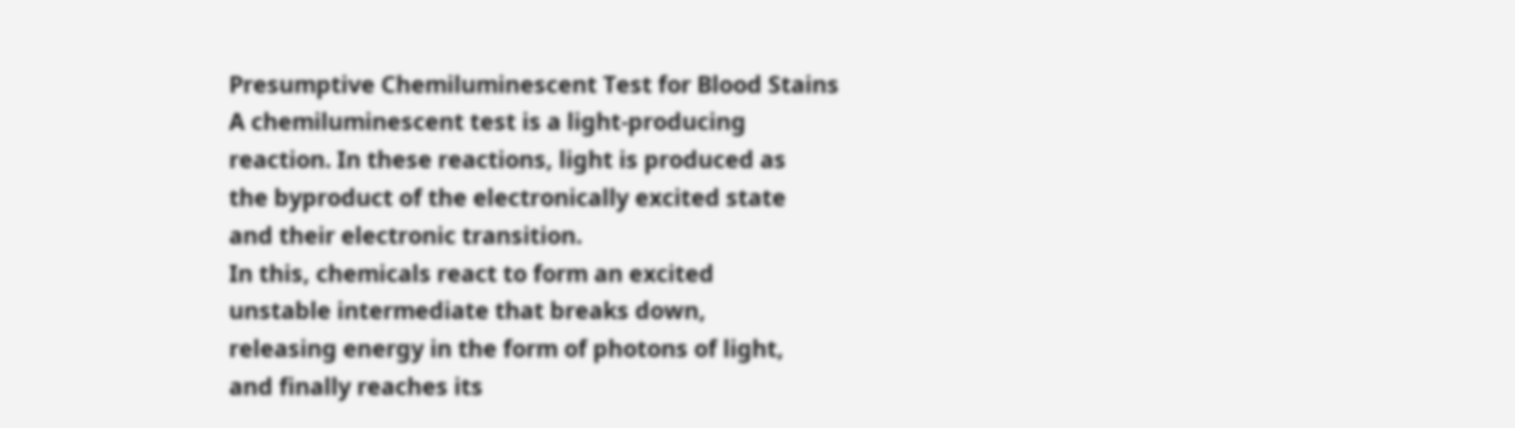Presumptive Chemiluminescent Test for Blood Stains
A chemiluminescent test is a light-producing
reaction. In these reactions, light is produced as
the byproduct of the electronically excited state
and their electronic transition.
In this, chemicals react to form an excited
unstable intermediate that breaks down,
releasing energy in the form of photons of light,
and finally reaches its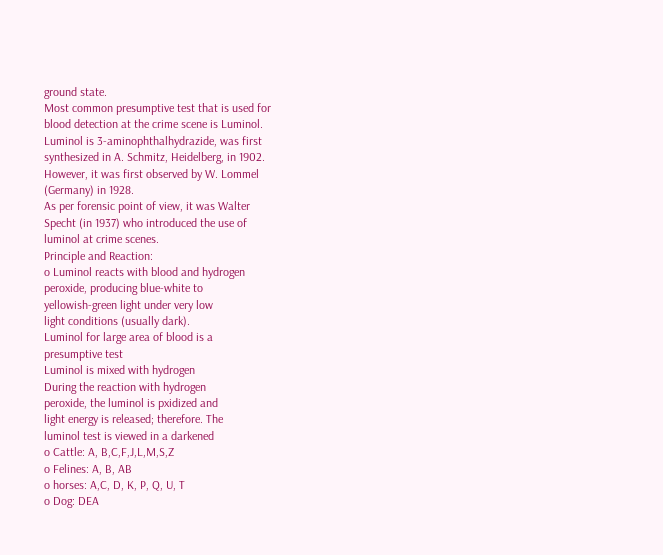ground state.
Most common presumptive test that is used for
blood detection at the crime scene is Luminol.
Luminol is 3-aminophthalhydrazide, was first
synthesized in A. Schmitz, Heidelberg, in 1902.
However, it was first observed by W. Lommel
(Germany) in 1928.
As per forensic point of view, it was Walter
Specht (in 1937) who introduced the use of
luminol at crime scenes.
Principle and Reaction:
o Luminol reacts with blood and hydrogen
peroxide, producing blue-white to
yellowish-green light under very low
light conditions (usually dark).
Luminol for large area of blood is a
presumptive test
Luminol is mixed with hydrogen
During the reaction with hydrogen
peroxide, the luminol is pxidized and
light energy is released; therefore. The
luminol test is viewed in a darkened
o Cattle: A, B,C,F,J,L,M,S,Z
o Felines: A, B, AB
o horses: A,C, D, K, P, Q, U, T
o Dog: DEA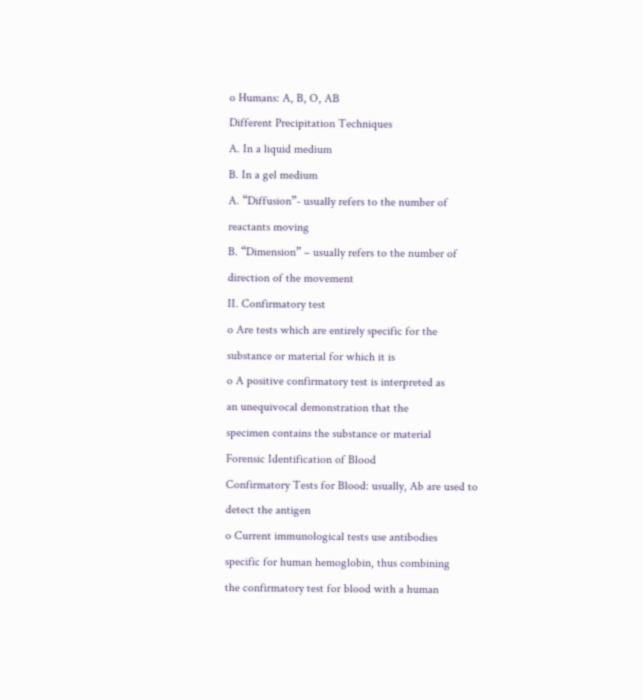o Humans: A, B, O, AB
Different Precipitation Techniques
A. In a liquid medium
B. In a gel medium
A. “Diffusion”- usually refers to the number of
reactants moving
B. “Dimension” – usually refers to the number of
direction of the movement
II. Confirmatory test
o Are tests which are entirely specific for the
substance or material for which it is
o A positive confirmatory test is interpreted as
an unequivocal demonstration that the
specimen contains the substance or material
Forensic Identification of Blood
Confirmatory Tests for Blood: usually, Ab are used to
detect the antigen
o Current immunological tests use antibodies
specific for human hemoglobin, thus combining
the confirmatory test for blood with a human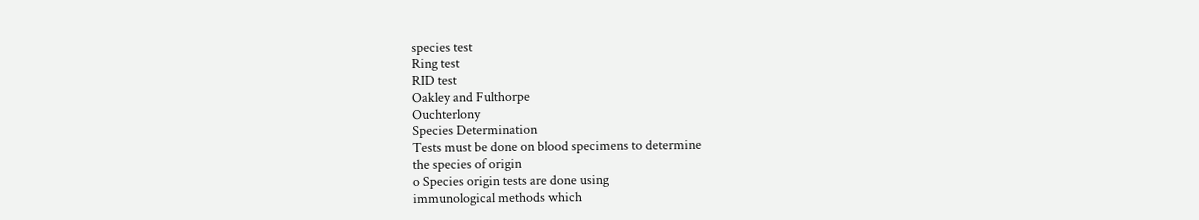species test
Ring test
RID test
Oakley and Fulthorpe
Ouchterlony
Species Determination
Tests must be done on blood specimens to determine
the species of origin
o Species origin tests are done using
immunological methods which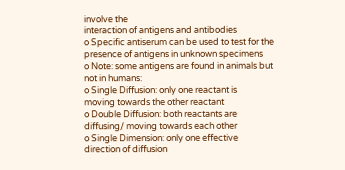involve the
interaction of antigens and antibodies
o Specific antiserum can be used to test for the
presence of antigens in unknown specimens
o Note: some antigens are found in animals but
not in humans:
o Single Diffusion: only one reactant is
moving towards the other reactant
o Double Diffusion: both reactants are
diffusing/ moving towards each other
o Single Dimension: only one effective
direction of diffusion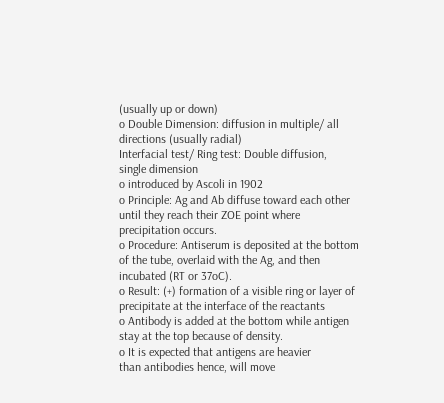(usually up or down)
o Double Dimension: diffusion in multiple/ all
directions (usually radial)
Interfacial test/ Ring test: Double diffusion,
single dimension
o introduced by Ascoli in 1902
o Principle: Ag and Ab diffuse toward each other
until they reach their ZOE point where
precipitation occurs.
o Procedure: Antiserum is deposited at the bottom
of the tube, overlaid with the Ag, and then
incubated (RT or 37oC).
o Result: (+) formation of a visible ring or layer of
precipitate at the interface of the reactants
o Antibody is added at the bottom while antigen
stay at the top because of density.
o It is expected that antigens are heavier
than antibodies hence, will move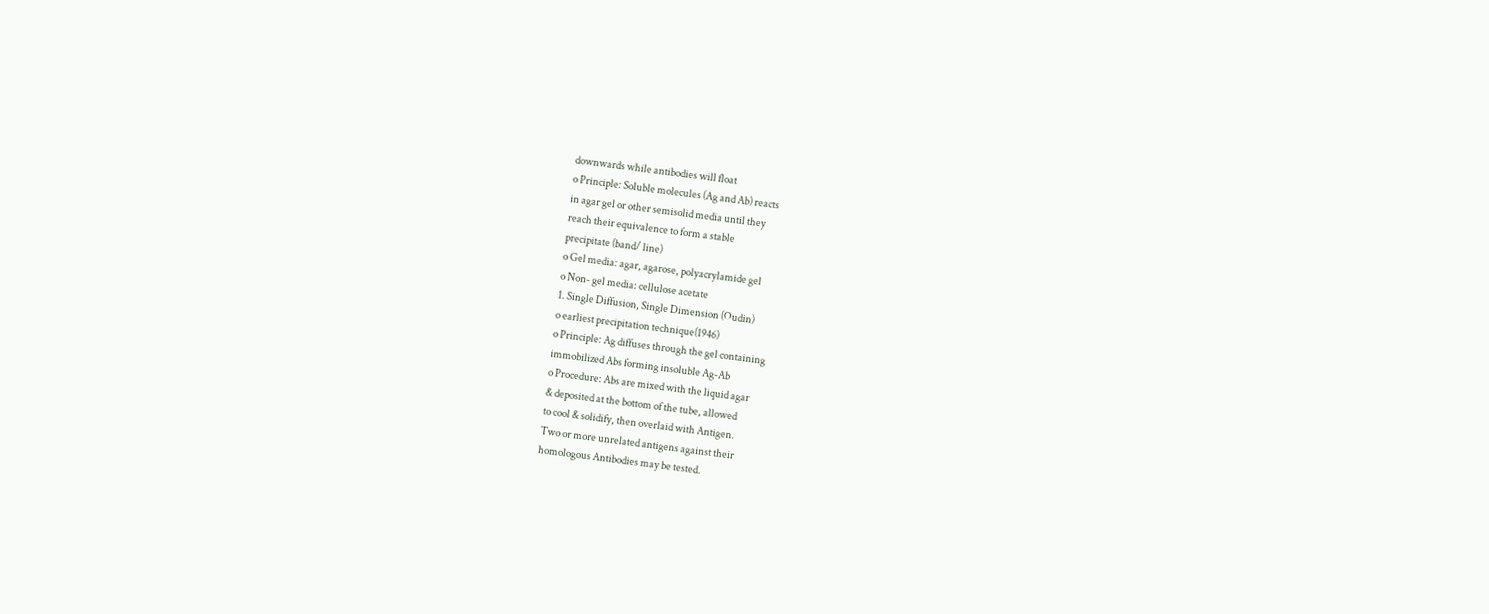downwards while antibodies will float
o Principle: Soluble molecules (Ag and Ab) reacts
in agar gel or other semisolid media until they
reach their equivalence to form a stable
precipitate (band/ line)
o Gel media: agar, agarose, polyacrylamide gel
o Non- gel media: cellulose acetate
1. Single Diffusion, Single Dimension (Oudin)
o earliest precipitation technique(1946)
o Principle: Ag diffuses through the gel containing
immobilized Abs forming insoluble Ag-Ab
o Procedure: Abs are mixed with the liquid agar
& deposited at the bottom of the tube, allowed
to cool & solidify, then overlaid with Antigen.
Two or more unrelated antigens against their
homologous Antibodies may be tested.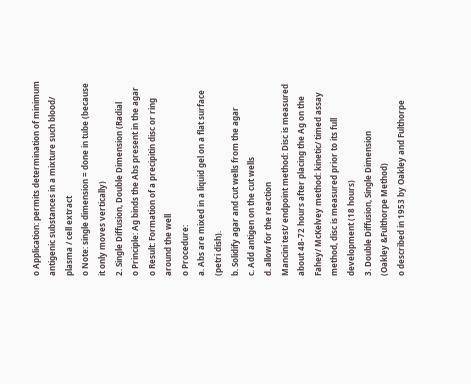o Application: permits determination of minimum
antigenic substances in a mixture such blood/
plasma / cell extract
o Note: single dimension = done in tube (because
it only moves vertically)
2. Single Diffusion, Double Dimension (Radial
o Principle: Ag binds the Abs present in the agar
o Result: Formation of a precipitin disc or ring
around the well
o Procedure:
a. Abs are mixed in a liquid gel on a flat surface
(petri dish).
b. Solidify agar and cut wells from the agar
c. Add antigen on the cut wells
d. allow for the reaction
Mancini test/ endpoint method: Disc is measured
about 48-72 hours after placing the Ag on the
Fahey/ McKelvey method: kinetic/ timed assay
method, disc is measured prior to its full
development (18 hours)
3. Double Diffusion, Single Dimension
(Oakley &Fulthorpe Method)
o described in 1953 by Oakley and Fulthorpe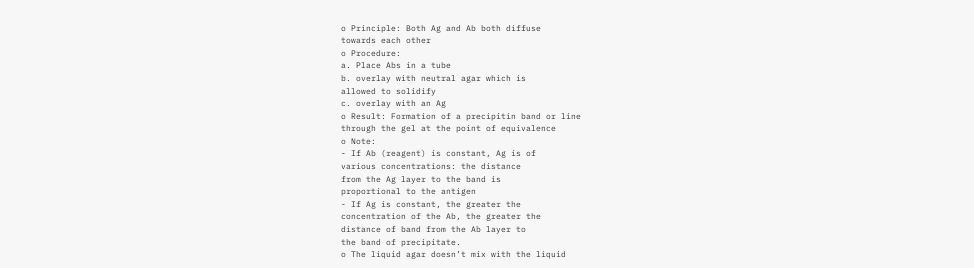o Principle: Both Ag and Ab both diffuse
towards each other
o Procedure:
a. Place Abs in a tube
b. overlay with neutral agar which is
allowed to solidify
c. overlay with an Ag
o Result: Formation of a precipitin band or line
through the gel at the point of equivalence
o Note:
- If Ab (reagent) is constant, Ag is of
various concentrations: the distance
from the Ag layer to the band is
proportional to the antigen
- If Ag is constant, the greater the
concentration of the Ab, the greater the
distance of band from the Ab layer to
the band of precipitate.
o The liquid agar doesn’t mix with the liquid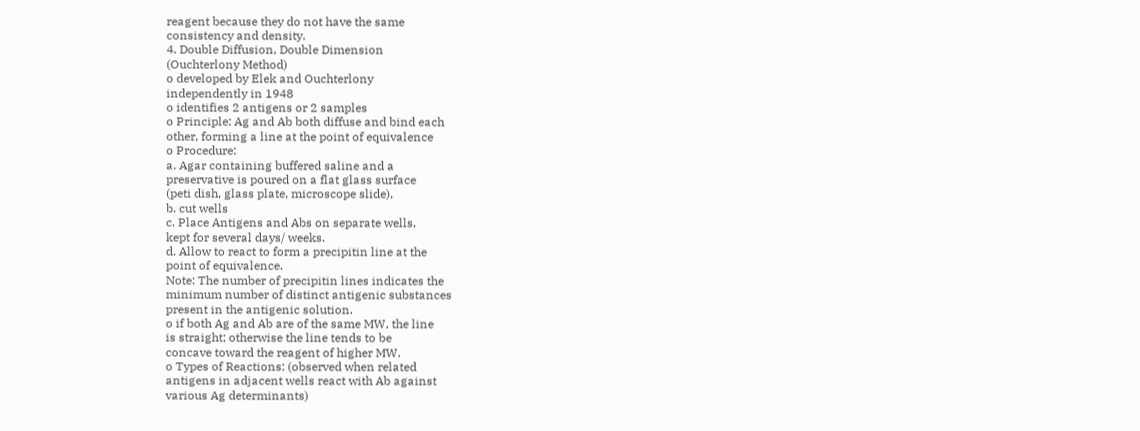reagent because they do not have the same
consistency and density.
4. Double Diffusion, Double Dimension
(Ouchterlony Method)
o developed by Elek and Ouchterlony
independently in 1948
o identifies 2 antigens or 2 samples
o Principle: Ag and Ab both diffuse and bind each
other, forming a line at the point of equivalence
o Procedure:
a. Agar containing buffered saline and a
preservative is poured on a flat glass surface
(peti dish, glass plate, microscope slide),
b. cut wells
c. Place Antigens and Abs on separate wells,
kept for several days/ weeks.
d. Allow to react to form a precipitin line at the
point of equivalence.
Note: The number of precipitin lines indicates the
minimum number of distinct antigenic substances
present in the antigenic solution.
o if both Ag and Ab are of the same MW, the line
is straight; otherwise the line tends to be
concave toward the reagent of higher MW.
o Types of Reactions: (observed when related
antigens in adjacent wells react with Ab against
various Ag determinants)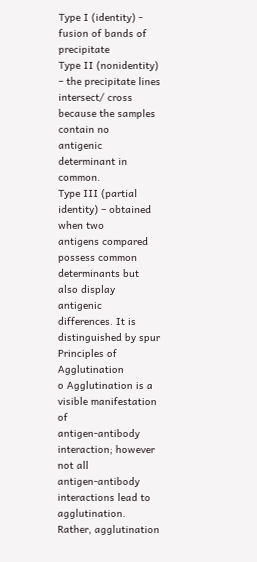Type I (identity) - fusion of bands of precipitate
Type II (nonidentity) – the precipitate lines
intersect/ cross because the samples contain no
antigenic determinant in common.
Type III (partial identity) – obtained when two
antigens compared possess common
determinants but also display antigenic
differences. It is distinguished by spur
Principles of Agglutination
o Agglutination is a visible manifestation of
antigen-antibody interaction; however not all
antigen-antibody interactions lead to
agglutination. Rather, agglutination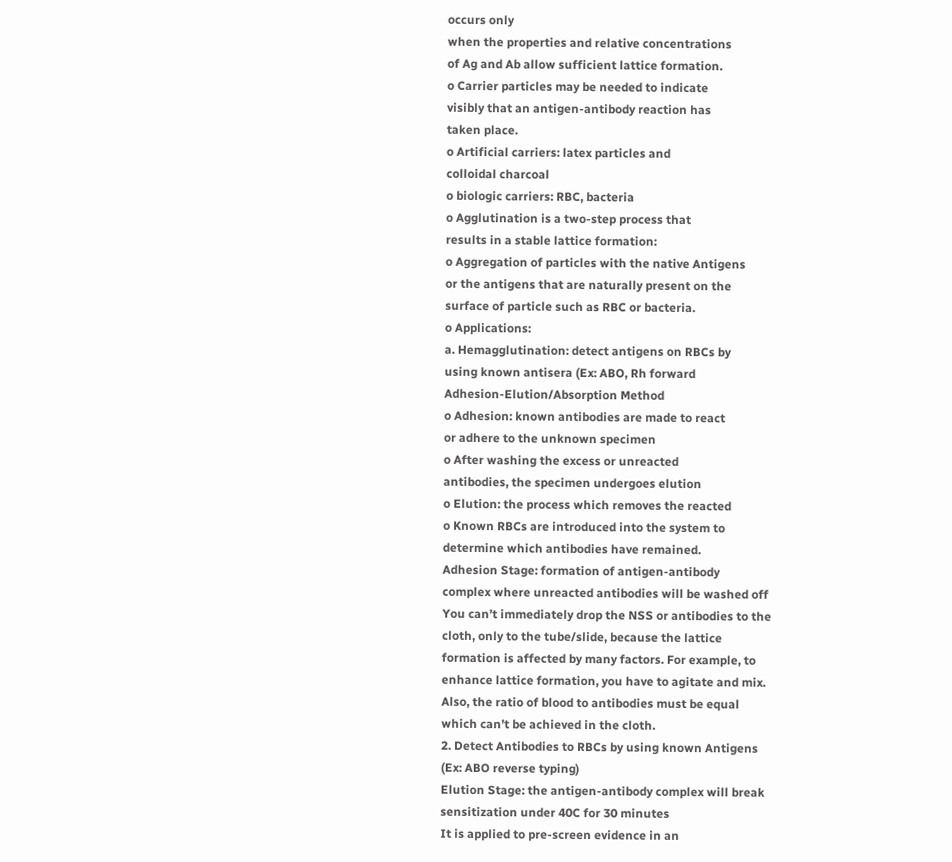occurs only
when the properties and relative concentrations
of Ag and Ab allow sufficient lattice formation.
o Carrier particles may be needed to indicate
visibly that an antigen-antibody reaction has
taken place.
o Artificial carriers: latex particles and
colloidal charcoal
o biologic carriers: RBC, bacteria
o Agglutination is a two-step process that
results in a stable lattice formation:
o Aggregation of particles with the native Antigens
or the antigens that are naturally present on the
surface of particle such as RBC or bacteria.
o Applications:
a. Hemagglutination: detect antigens on RBCs by
using known antisera (Ex: ABO, Rh forward
Adhesion-Elution/Absorption Method
o Adhesion: known antibodies are made to react
or adhere to the unknown specimen
o After washing the excess or unreacted
antibodies, the specimen undergoes elution
o Elution: the process which removes the reacted
o Known RBCs are introduced into the system to
determine which antibodies have remained.
Adhesion Stage: formation of antigen-antibody
complex where unreacted antibodies will be washed off
You can’t immediately drop the NSS or antibodies to the
cloth, only to the tube/slide, because the lattice
formation is affected by many factors. For example, to
enhance lattice formation, you have to agitate and mix.
Also, the ratio of blood to antibodies must be equal
which can’t be achieved in the cloth.
2. Detect Antibodies to RBCs by using known Antigens
(Ex: ABO reverse typing)
Elution Stage: the antigen-antibody complex will break
sensitization under 40C for 30 minutes
It is applied to pre-screen evidence in an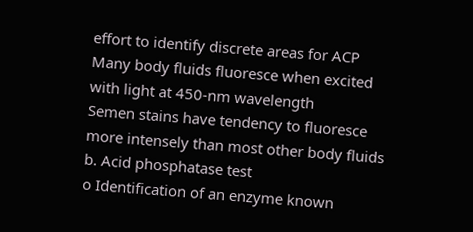effort to identify discrete areas for ACP
Many body fluids fluoresce when excited
with light at 450-nm wavelength
Semen stains have tendency to fluoresce
more intensely than most other body fluids
b. Acid phosphatase test
o Identification of an enzyme known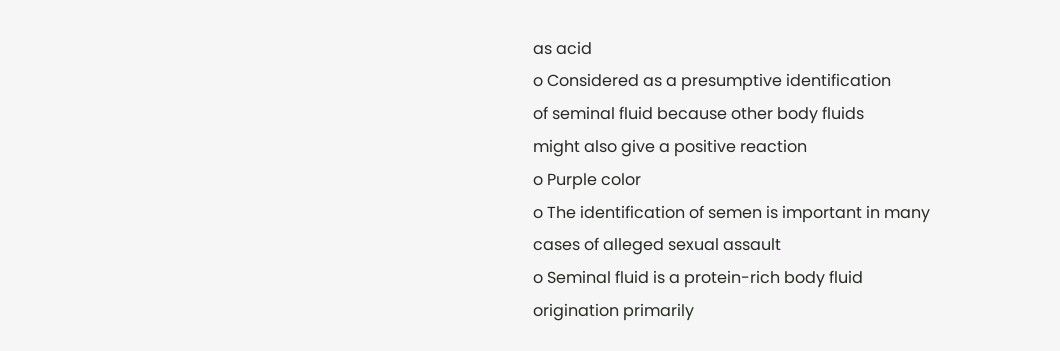as acid
o Considered as a presumptive identification
of seminal fluid because other body fluids
might also give a positive reaction
o Purple color
o The identification of semen is important in many
cases of alleged sexual assault
o Seminal fluid is a protein-rich body fluid
origination primarily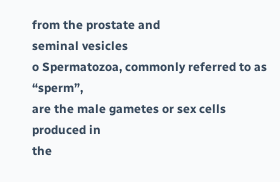from the prostate and
seminal vesicles
o Spermatozoa, commonly referred to as “sperm”,
are the male gametes or sex cells produced in
the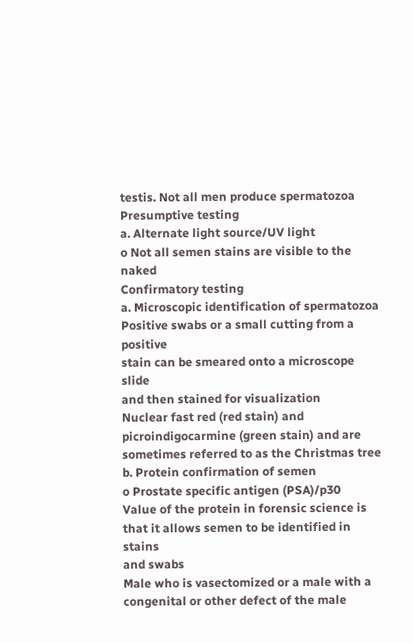testis. Not all men produce spermatozoa
Presumptive testing
a. Alternate light source/UV light
o Not all semen stains are visible to the naked
Confirmatory testing
a. Microscopic identification of spermatozoa
Positive swabs or a small cutting from a positive
stain can be smeared onto a microscope slide
and then stained for visualization
Nuclear fast red (red stain) and
picroindigocarmine (green stain) and are
sometimes referred to as the Christmas tree
b. Protein confirmation of semen
o Prostate specific antigen (PSA)/p30
Value of the protein in forensic science is
that it allows semen to be identified in stains
and swabs
Male who is vasectomized or a male with a
congenital or other defect of the male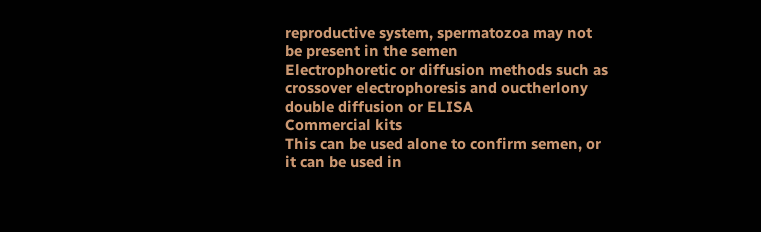reproductive system, spermatozoa may not
be present in the semen
Electrophoretic or diffusion methods such as
crossover electrophoresis and ouctherlony
double diffusion or ELISA
Commercial kits
This can be used alone to confirm semen, or
it can be used in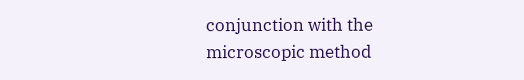conjunction with the
microscopic method